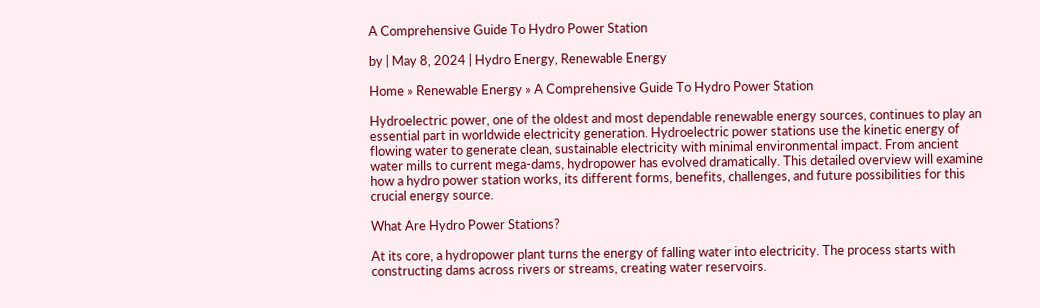A Comprehensive Guide To Hydro Power Station

by | May 8, 2024 | Hydro Energy, Renewable Energy

Home » Renewable Energy » A Comprehensive Guide To Hydro Power Station

Hydroelectric power, one of the oldest and most dependable renewable energy sources, continues to play an essential part in worldwide electricity generation. Hydroelectric power stations use the kinetic energy of flowing water to generate clean, sustainable electricity with minimal environmental impact. From ancient water mills to current mega-dams, hydropower has evolved dramatically. This detailed overview will examine how a hydro power station works, its different forms, benefits, challenges, and future possibilities for this crucial energy source.

What Are Hydro Power Stations?

At its core, a hydropower plant turns the energy of falling water into electricity. The process starts with constructing dams across rivers or streams, creating water reservoirs.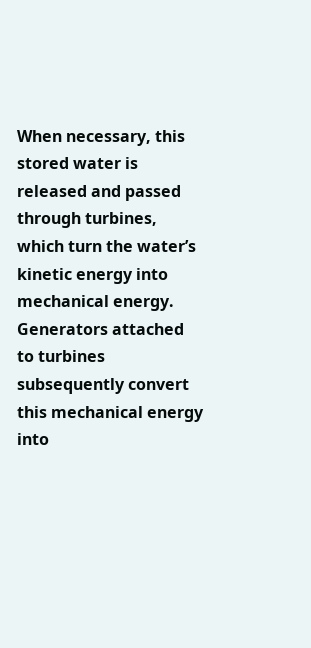When necessary, this stored water is released and passed through turbines, which turn the water’s kinetic energy into mechanical energy. Generators attached to turbines subsequently convert this mechanical energy into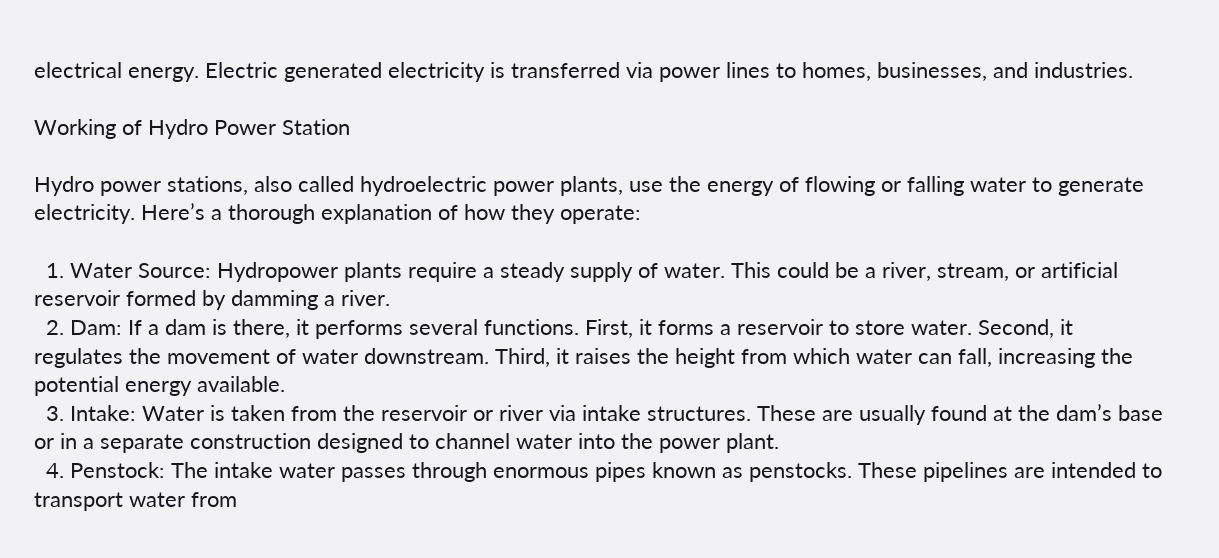electrical energy. Electric generated electricity is transferred via power lines to homes, businesses, and industries.

Working of Hydro Power Station

Hydro power stations, also called hydroelectric power plants, use the energy of flowing or falling water to generate electricity. Here’s a thorough explanation of how they operate:

  1. Water Source: Hydropower plants require a steady supply of water. This could be a river, stream, or artificial reservoir formed by damming a river.
  2. Dam: If a dam is there, it performs several functions. First, it forms a reservoir to store water. Second, it regulates the movement of water downstream. Third, it raises the height from which water can fall, increasing the potential energy available.
  3. Intake: Water is taken from the reservoir or river via intake structures. These are usually found at the dam’s base or in a separate construction designed to channel water into the power plant.
  4. Penstock: The intake water passes through enormous pipes known as penstocks. These pipelines are intended to transport water from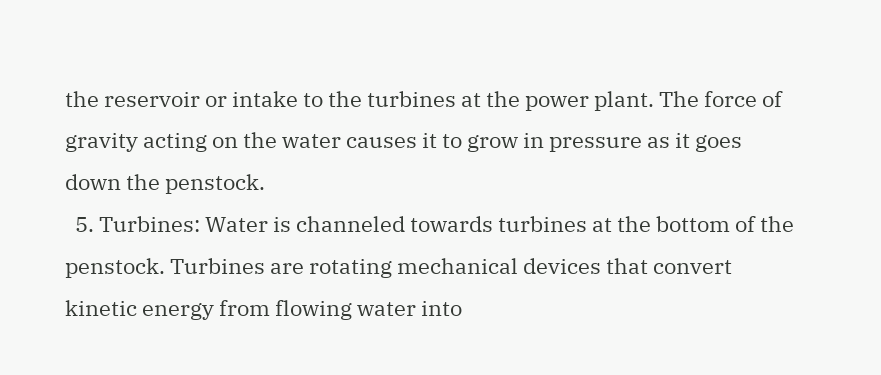the reservoir or intake to the turbines at the power plant. The force of gravity acting on the water causes it to grow in pressure as it goes down the penstock.
  5. Turbines: Water is channeled towards turbines at the bottom of the penstock. Turbines are rotating mechanical devices that convert kinetic energy from flowing water into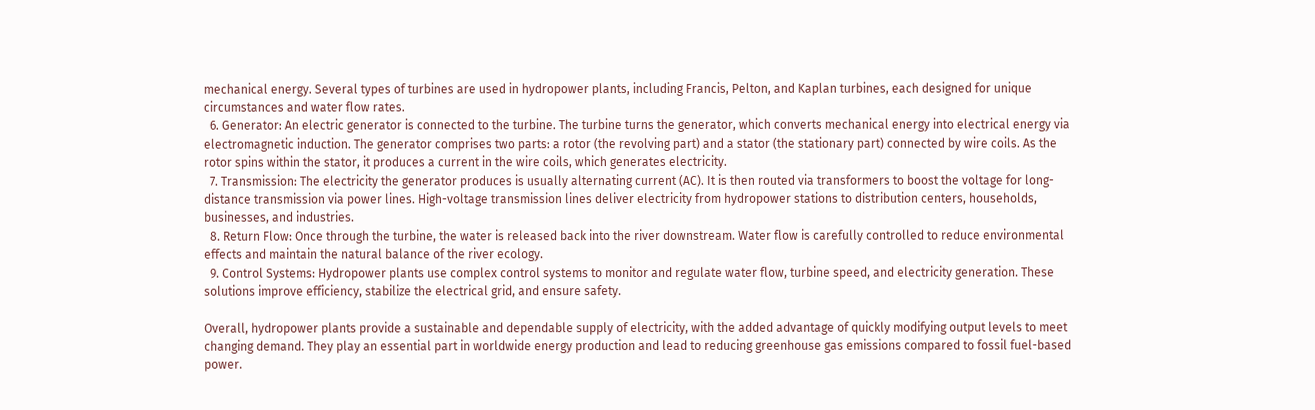mechanical energy. Several types of turbines are used in hydropower plants, including Francis, Pelton, and Kaplan turbines, each designed for unique circumstances and water flow rates.
  6. Generator: An electric generator is connected to the turbine. The turbine turns the generator, which converts mechanical energy into electrical energy via electromagnetic induction. The generator comprises two parts: a rotor (the revolving part) and a stator (the stationary part) connected by wire coils. As the rotor spins within the stator, it produces a current in the wire coils, which generates electricity.
  7. Transmission: The electricity the generator produces is usually alternating current (AC). It is then routed via transformers to boost the voltage for long-distance transmission via power lines. High-voltage transmission lines deliver electricity from hydropower stations to distribution centers, households, businesses, and industries.
  8. Return Flow: Once through the turbine, the water is released back into the river downstream. Water flow is carefully controlled to reduce environmental effects and maintain the natural balance of the river ecology.
  9. Control Systems: Hydropower plants use complex control systems to monitor and regulate water flow, turbine speed, and electricity generation. These solutions improve efficiency, stabilize the electrical grid, and ensure safety.

Overall, hydropower plants provide a sustainable and dependable supply of electricity, with the added advantage of quickly modifying output levels to meet changing demand. They play an essential part in worldwide energy production and lead to reducing greenhouse gas emissions compared to fossil fuel-based power.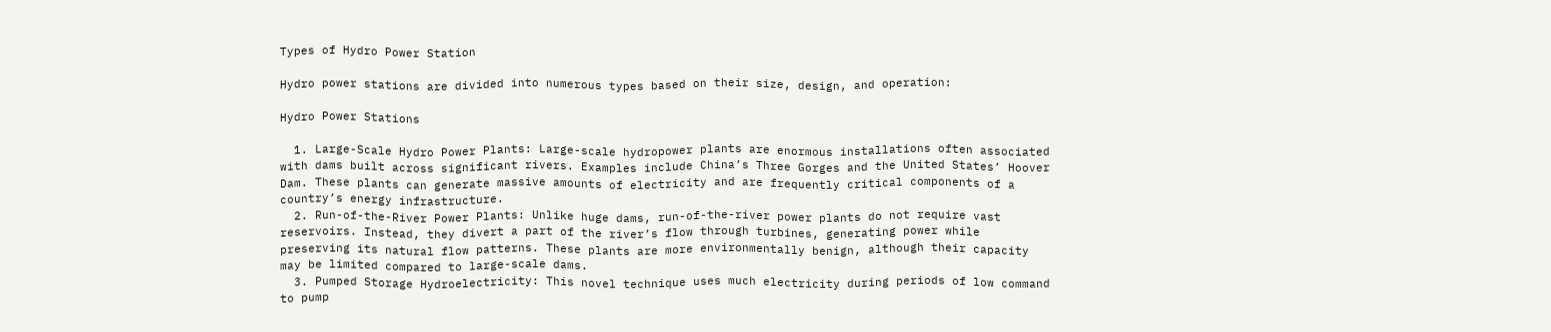Types of Hydro Power Station

Hydro power stations are divided into numerous types based on their size, design, and operation:

Hydro Power Stations

  1. Large-Scale Hydro Power Plants: Large-scale hydropower plants are enormous installations often associated with dams built across significant rivers. Examples include China’s Three Gorges and the United States’ Hoover Dam. These plants can generate massive amounts of electricity and are frequently critical components of a country’s energy infrastructure.
  2. Run-of-the-River Power Plants: Unlike huge dams, run-of-the-river power plants do not require vast reservoirs. Instead, they divert a part of the river’s flow through turbines, generating power while preserving its natural flow patterns. These plants are more environmentally benign, although their capacity may be limited compared to large-scale dams.
  3. Pumped Storage Hydroelectricity: This novel technique uses much electricity during periods of low command to pump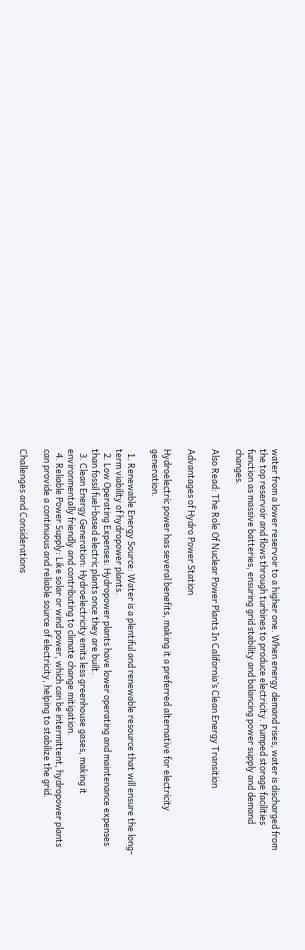water from a lower reservoir to a higher one. When energy demand rises, water is discharged from the top reservoir and flows through turbines to produce electricity. Pumped storage facilities function as massive batteries, ensuring grid stability and balancing power supply and demand changes.

Also Read: The Role Of Nuclear Power Plants In California’s Clean Energy Transition

Advantages of Hydro Power Station

Hydroelectric power has several benefits, making it a preferred alternative for electricity generation.

  1. Renewable Energy Source: Water is a plentiful and renewable resource that will ensure the long-term viability of hydropower plants.
  2. Low Operating Expenses: Hydropower plants have lower operating and maintenance expenses than fossil fuel-based electric plants once they are built.
  3. Clean Energy Generation: Hydroelectricity emits less greenhouse gases, making it environmentally friendly and contributing to climate change mitigation.
  4. Reliable Power Supply: Like solar or wind power, which can be intermittent, hydropower plants can provide a continuous and reliable source of electricity, helping to stabilize the grid.

Challenges and Considerations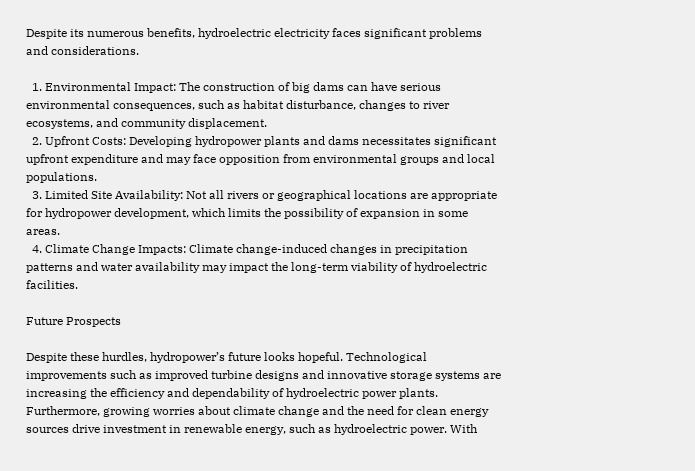Despite its numerous benefits, hydroelectric electricity faces significant problems and considerations.

  1. Environmental Impact: The construction of big dams can have serious environmental consequences, such as habitat disturbance, changes to river ecosystems, and community displacement.
  2. Upfront Costs: Developing hydropower plants and dams necessitates significant upfront expenditure and may face opposition from environmental groups and local populations.
  3. Limited Site Availability: Not all rivers or geographical locations are appropriate for hydropower development, which limits the possibility of expansion in some areas.
  4. Climate Change Impacts: Climate change-induced changes in precipitation patterns and water availability may impact the long-term viability of hydroelectric facilities.

Future Prospects

Despite these hurdles, hydropower’s future looks hopeful. Technological improvements such as improved turbine designs and innovative storage systems are increasing the efficiency and dependability of hydroelectric power plants. Furthermore, growing worries about climate change and the need for clean energy sources drive investment in renewable energy, such as hydroelectric power. With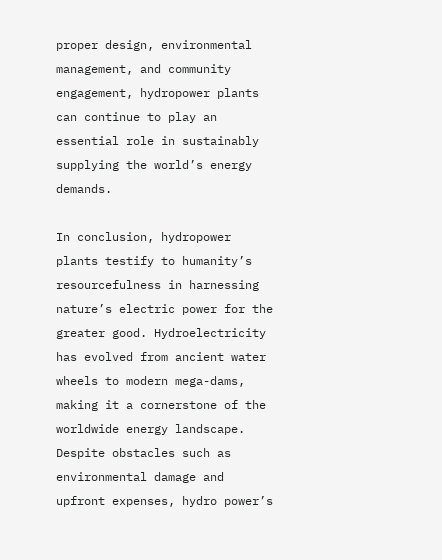proper design, environmental management, and community engagement, hydropower plants can continue to play an essential role in sustainably supplying the world’s energy demands.

In conclusion, hydropower plants testify to humanity’s resourcefulness in harnessing nature’s electric power for the greater good. Hydroelectricity has evolved from ancient water wheels to modern mega-dams, making it a cornerstone of the worldwide energy landscape. Despite obstacles such as environmental damage and upfront expenses, hydro power’s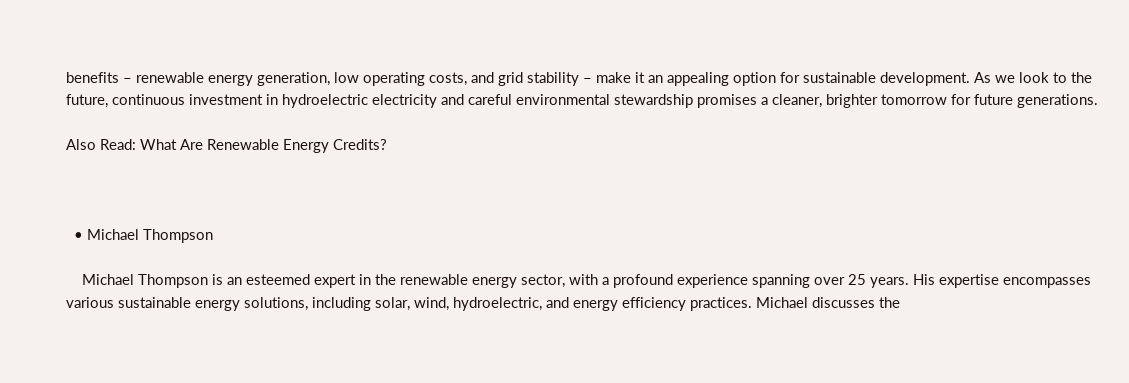benefits – renewable energy generation, low operating costs, and grid stability – make it an appealing option for sustainable development. As we look to the future, continuous investment in hydroelectric electricity and careful environmental stewardship promises a cleaner, brighter tomorrow for future generations.

Also Read: What Are Renewable Energy Credits?



  • Michael Thompson

    Michael Thompson is an esteemed expert in the renewable energy sector, with a profound experience spanning over 25 years. His expertise encompasses various sustainable energy solutions, including solar, wind, hydroelectric, and energy efficiency practices. Michael discusses the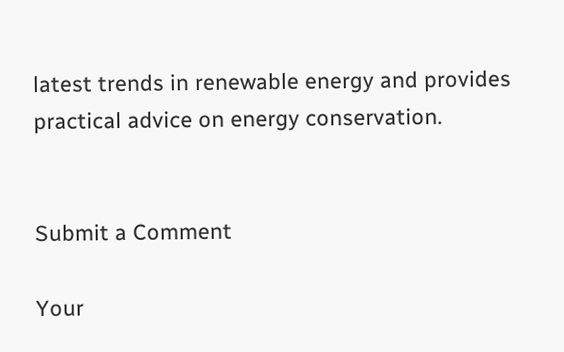latest trends in renewable energy and provides practical advice on energy conservation.


Submit a Comment

Your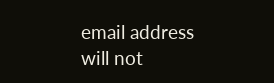email address will not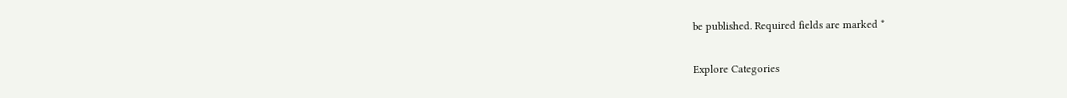be published. Required fields are marked *

Explore Categories